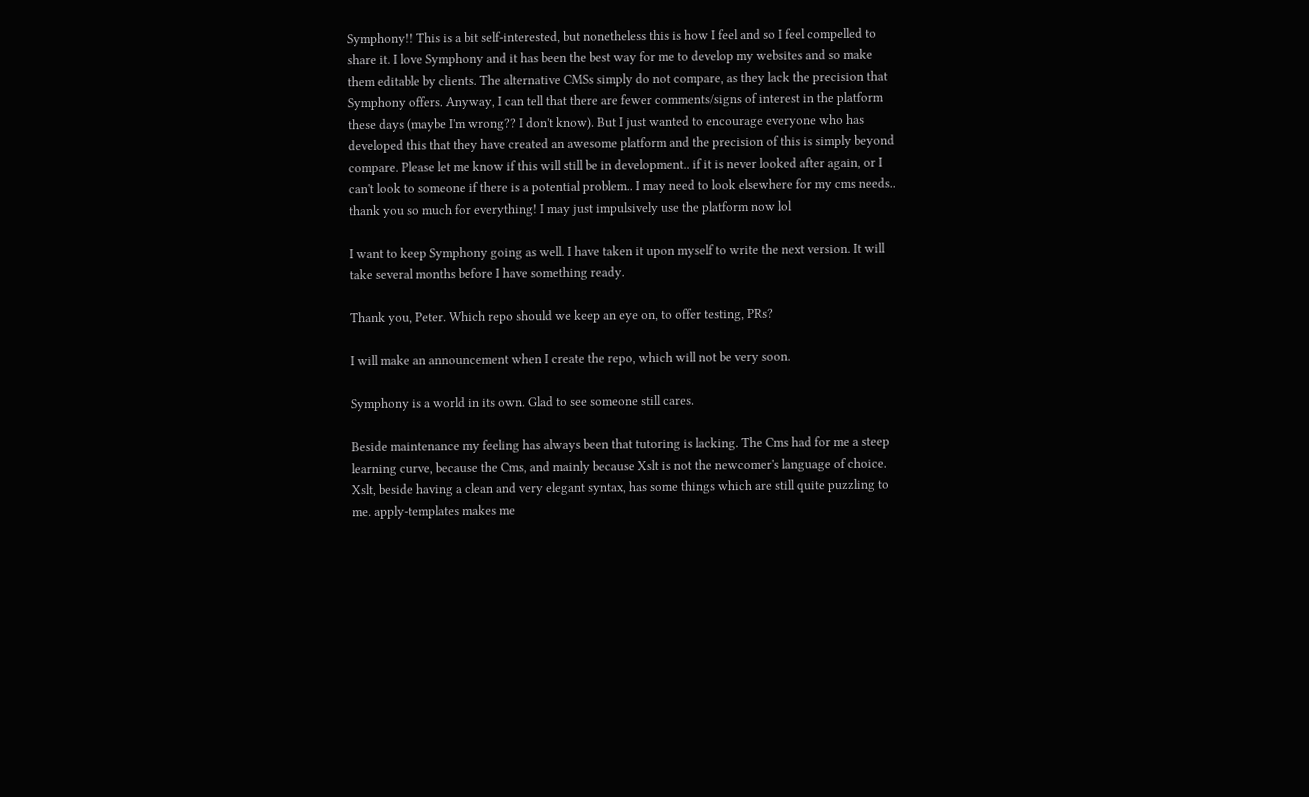Symphony!! This is a bit self-interested, but nonetheless this is how I feel and so I feel compelled to share it. I love Symphony and it has been the best way for me to develop my websites and so make them editable by clients. The alternative CMSs simply do not compare, as they lack the precision that Symphony offers. Anyway, I can tell that there are fewer comments/signs of interest in the platform these days (maybe I'm wrong?? I don't know). But I just wanted to encourage everyone who has developed this that they have created an awesome platform and the precision of this is simply beyond compare. Please let me know if this will still be in development.. if it is never looked after again, or I can't look to someone if there is a potential problem.. I may need to look elsewhere for my cms needs.. thank you so much for everything! I may just impulsively use the platform now lol

I want to keep Symphony going as well. I have taken it upon myself to write the next version. It will take several months before I have something ready.

Thank you, Peter. Which repo should we keep an eye on, to offer testing, PRs?

I will make an announcement when I create the repo, which will not be very soon.

Symphony is a world in its own. Glad to see someone still cares.

Beside maintenance my feeling has always been that tutoring is lacking. The Cms had for me a steep learning curve, because the Cms, and mainly because Xslt is not the newcomer's language of choice. Xslt, beside having a clean and very elegant syntax, has some things which are still quite puzzling to me. apply-templates makes me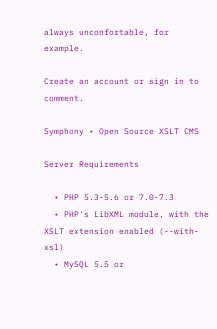always unconfortable, for example.

Create an account or sign in to comment.

Symphony • Open Source XSLT CMS

Server Requirements

  • PHP 5.3-5.6 or 7.0-7.3
  • PHP's LibXML module, with the XSLT extension enabled (--with-xsl)
  • MySQL 5.5 or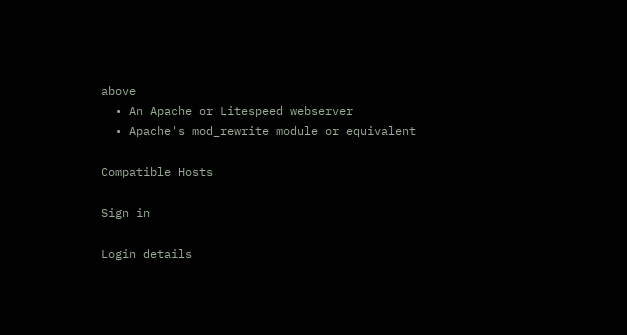above
  • An Apache or Litespeed webserver
  • Apache's mod_rewrite module or equivalent

Compatible Hosts

Sign in

Login details